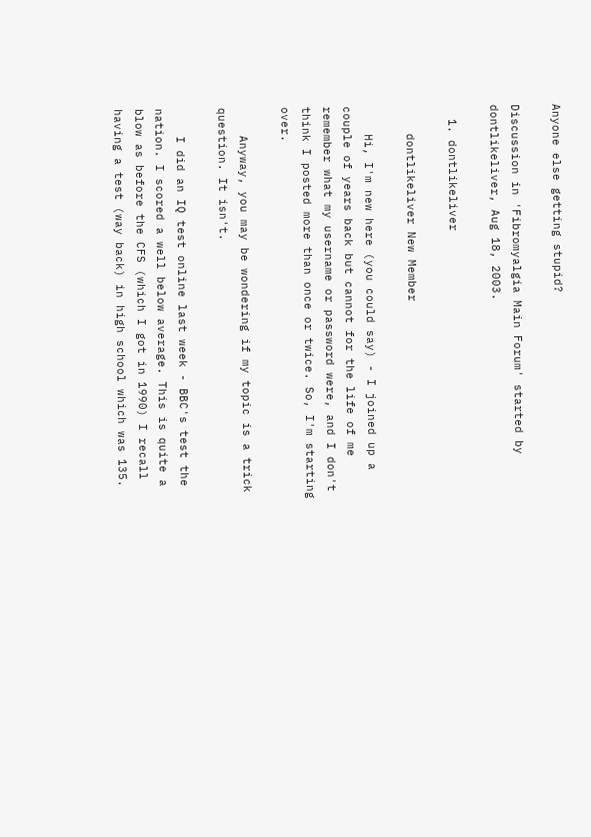Anyone else getting stupid?

Discussion in 'Fibromyalgia Main Forum' started by dontlikeliver, Aug 18, 2003.

  1. dontlikeliver

    dontlikeliver New Member

    Hi, I'm new here (you could say) - I joined up a couple of years back but cannot for the life of me remember what my username or password were, and I don't think I posted more than once or twice. So, I'm starting over.

    Anyway, you may be wondering if my topic is a trick question. It isn't.

    I did an IQ test online last week - BBC's test the nation. I scored a well below average. This is quite a blow as before the CFS (which I got in 1990) I recall having a test (way back) in high school which was 135.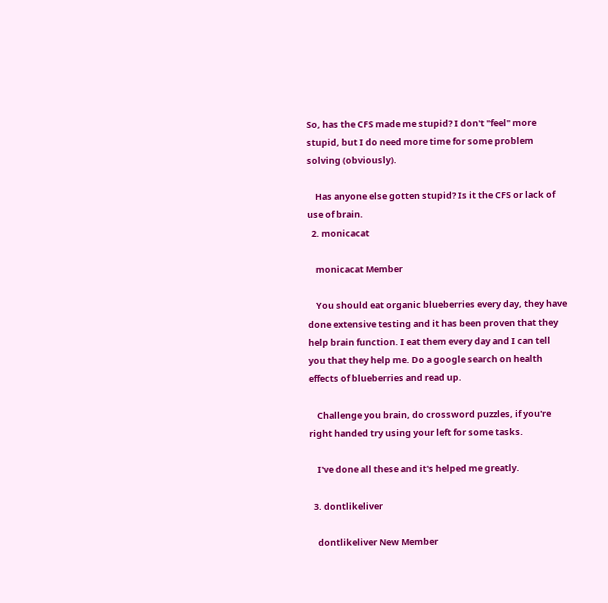So, has the CFS made me stupid? I don't "feel" more stupid, but I do need more time for some problem solving (obviously).

    Has anyone else gotten stupid? Is it the CFS or lack of use of brain.
  2. monicacat

    monicacat Member

    You should eat organic blueberries every day, they have done extensive testing and it has been proven that they help brain function. I eat them every day and I can tell you that they help me. Do a google search on health effects of blueberries and read up.

    Challenge you brain, do crossword puzzles, if you're right handed try using your left for some tasks.

    I've done all these and it's helped me greatly.

  3. dontlikeliver

    dontlikeliver New Member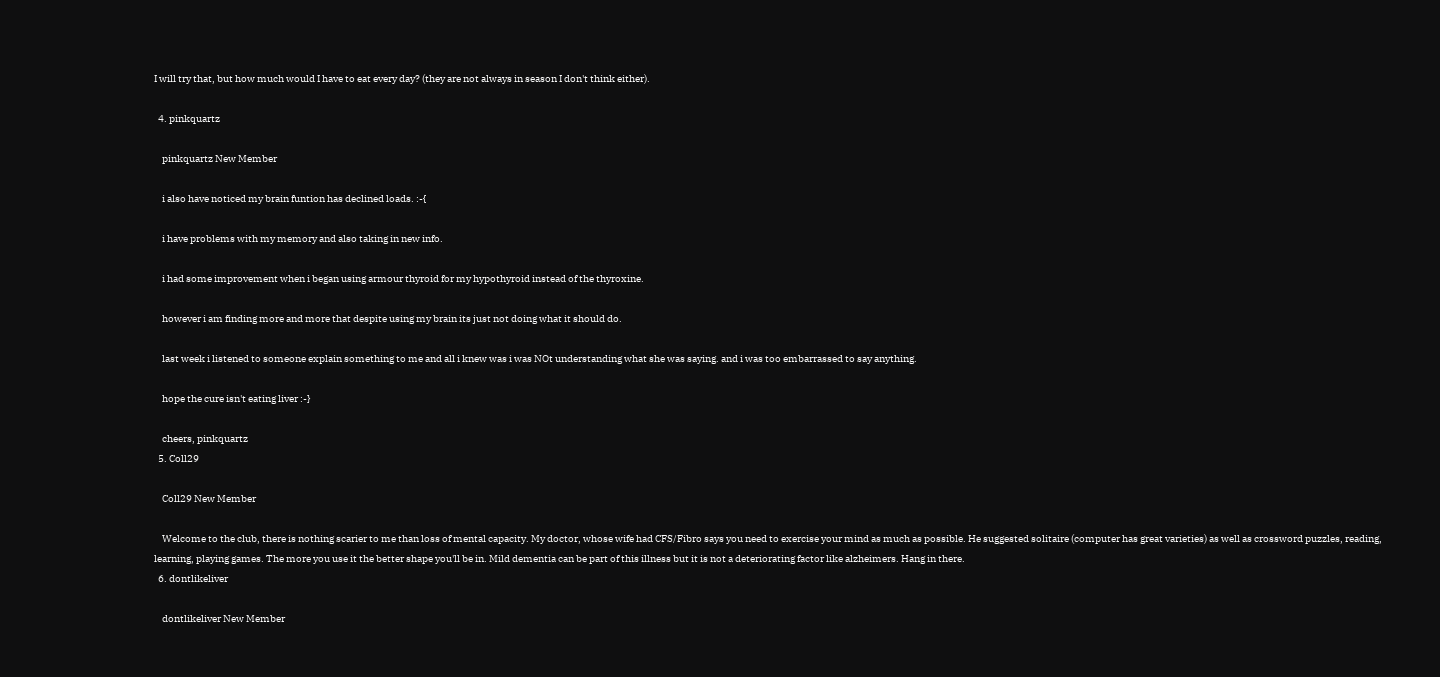I will try that, but how much would I have to eat every day? (they are not always in season I don't think either).

  4. pinkquartz

    pinkquartz New Member

    i also have noticed my brain funtion has declined loads. :-{

    i have problems with my memory and also taking in new info.

    i had some improvement when i began using armour thyroid for my hypothyroid instead of the thyroxine.

    however i am finding more and more that despite using my brain its just not doing what it should do.

    last week i listened to someone explain something to me and all i knew was i was NOt understanding what she was saying. and i was too embarrassed to say anything.

    hope the cure isn't eating liver :-}

    cheers, pinkquartz
  5. Coll29

    Coll29 New Member

    Welcome to the club, there is nothing scarier to me than loss of mental capacity. My doctor, whose wife had CFS/Fibro says you need to exercise your mind as much as possible. He suggested solitaire (computer has great varieties) as well as crossword puzzles, reading, learning, playing games. The more you use it the better shape you'll be in. Mild dementia can be part of this illness but it is not a deteriorating factor like alzheimers. Hang in there.
  6. dontlikeliver

    dontlikeliver New Member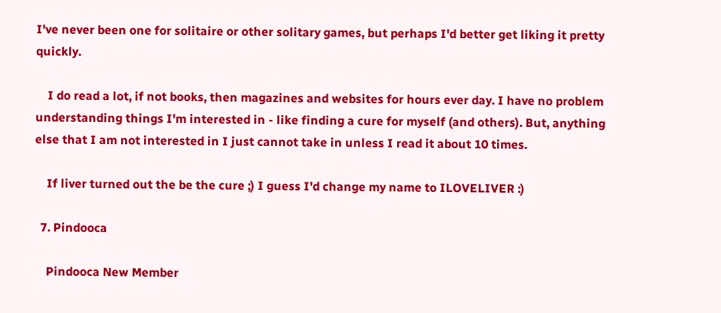I've never been one for solitaire or other solitary games, but perhaps I'd better get liking it pretty quickly.

    I do read a lot, if not books, then magazines and websites for hours ever day. I have no problem understanding things I'm interested in - like finding a cure for myself (and others). But, anything else that I am not interested in I just cannot take in unless I read it about 10 times.

    If liver turned out the be the cure ;) I guess I'd change my name to ILOVELIVER :)

  7. Pindooca

    Pindooca New Member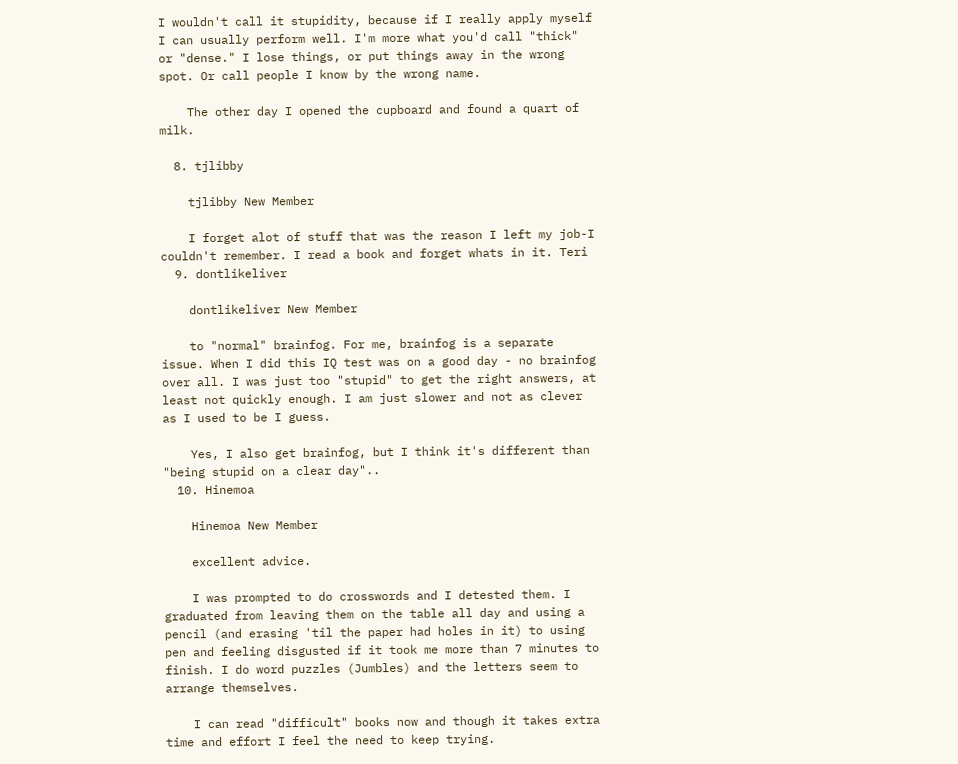I wouldn't call it stupidity, because if I really apply myself I can usually perform well. I'm more what you'd call "thick" or "dense." I lose things, or put things away in the wrong spot. Or call people I know by the wrong name.

    The other day I opened the cupboard and found a quart of milk.

  8. tjlibby

    tjlibby New Member

    I forget alot of stuff that was the reason I left my job-I couldn't remember. I read a book and forget whats in it. Teri
  9. dontlikeliver

    dontlikeliver New Member

    to "normal" brainfog. For me, brainfog is a separate issue. When I did this IQ test was on a good day - no brainfog over all. I was just too "stupid" to get the right answers, at least not quickly enough. I am just slower and not as clever as I used to be I guess.

    Yes, I also get brainfog, but I think it's different than "being stupid on a clear day"..
  10. Hinemoa

    Hinemoa New Member

    excellent advice.

    I was prompted to do crosswords and I detested them. I graduated from leaving them on the table all day and using a pencil (and erasing 'til the paper had holes in it) to using pen and feeling disgusted if it took me more than 7 minutes to finish. I do word puzzles (Jumbles) and the letters seem to arrange themselves.

    I can read "difficult" books now and though it takes extra time and effort I feel the need to keep trying.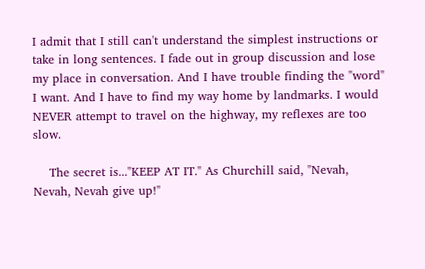I admit that I still can't understand the simplest instructions or take in long sentences. I fade out in group discussion and lose my place in conversation. And I have trouble finding the "word" I want. And I have to find my way home by landmarks. I would NEVER attempt to travel on the highway, my reflexes are too slow.

    The secret is..."KEEP AT IT." As Churchill said, "Nevah, Nevah, Nevah give up!"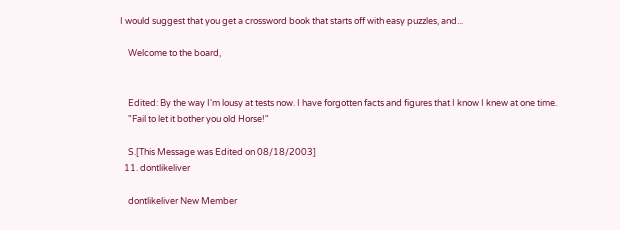I would suggest that you get a crossword book that starts off with easy puzzles, and...

    Welcome to the board,


    Edited: By the way I'm lousy at tests now. I have forgotten facts and figures that I know I knew at one time.
    "Fail to let it bother you old Horse!"

    S.[This Message was Edited on 08/18/2003]
  11. dontlikeliver

    dontlikeliver New Member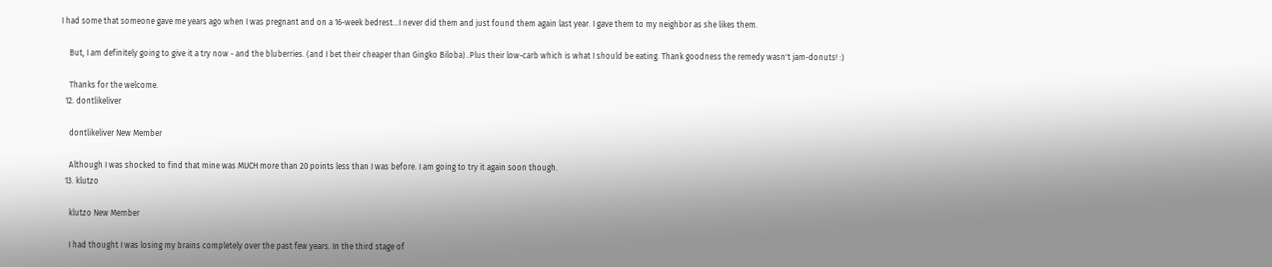I had some that someone gave me years ago when I was pregnant and on a 16-week bedrest...I never did them and just found them again last year. I gave them to my neighbor as she likes them.

    But, I am definitely going to give it a try now - and the bluberries. (and I bet their cheaper than Gingko Biloba)..Plus their low-carb which is what I should be eating. Thank goodness the remedy wasn't jam-donuts! :)

    Thanks for the welcome.
  12. dontlikeliver

    dontlikeliver New Member

    Although I was shocked to find that mine was MUCH more than 20 points less than I was before. I am going to try it again soon though.
  13. klutzo

    klutzo New Member

    I had thought I was losing my brains completely over the past few years. In the third stage of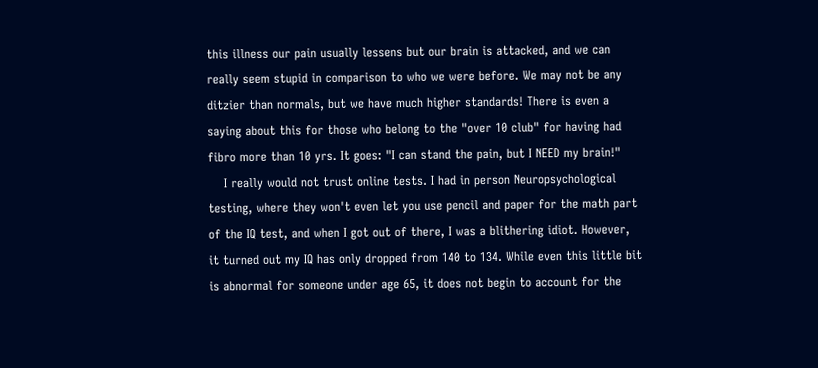this illness our pain usually lessens but our brain is attacked, and we can really seem stupid in comparison to who we were before. We may not be any ditzier than normals, but we have much higher standards! There is even a saying about this for those who belong to the "over 10 club" for having had fibro more than 10 yrs. It goes: "I can stand the pain, but I NEED my brain!"
    I really would not trust online tests. I had in person Neuropsychological testing, where they won't even let you use pencil and paper for the math part of the IQ test, and when I got out of there, I was a blithering idiot. However, it turned out my IQ has only dropped from 140 to 134. While even this little bit is abnormal for someone under age 65, it does not begin to account for the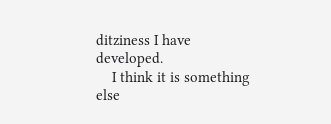ditziness I have developed.
    I think it is something else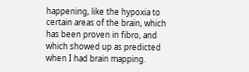happening, like the hypoxia to certain areas of the brain, which has been proven in fibro, and which showed up as predicted when I had brain mapping.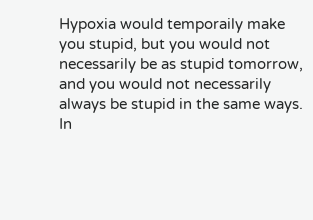Hypoxia would temporaily make you stupid, but you would not necessarily be as stupid tomorrow, and you would not necessarily always be stupid in the same ways. In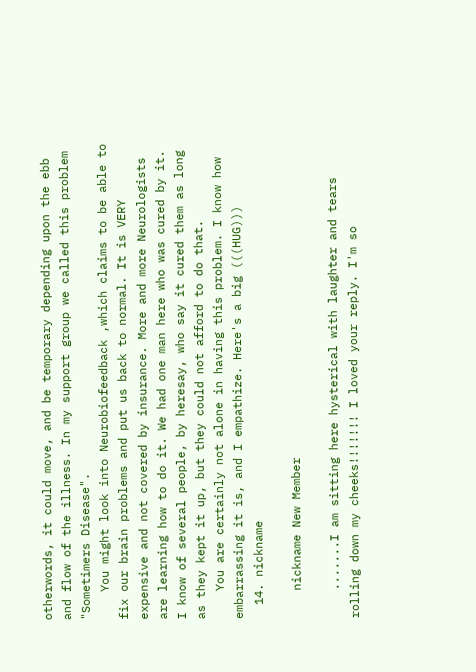otherwords, it could move, and be temporary depending upon the ebb and flow of the illness. In my support group we called this problem "Sometimers Disease".
    You might look into Neurobiofeedback ,which claims to be able to fix our brain problems and put us back to normal. It is VERY expensive and not covered by insurance. More and more Neurologists are learning how to do it. We had one man here who was cured by it. I know of several people, by heresay, who say it cured them as long as they kept it up, but they could not afford to do that.
    You are certainly not alone in having this problem. I know how embarrassing it is, and I empathize. Here's a big (((HUG)))
  14. nickname

    nickname New Member

    .......I am sitting here hysterical with laughter and tears rolling down my cheeks!!!!!!! I loved your reply. I'm so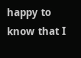happy to know that I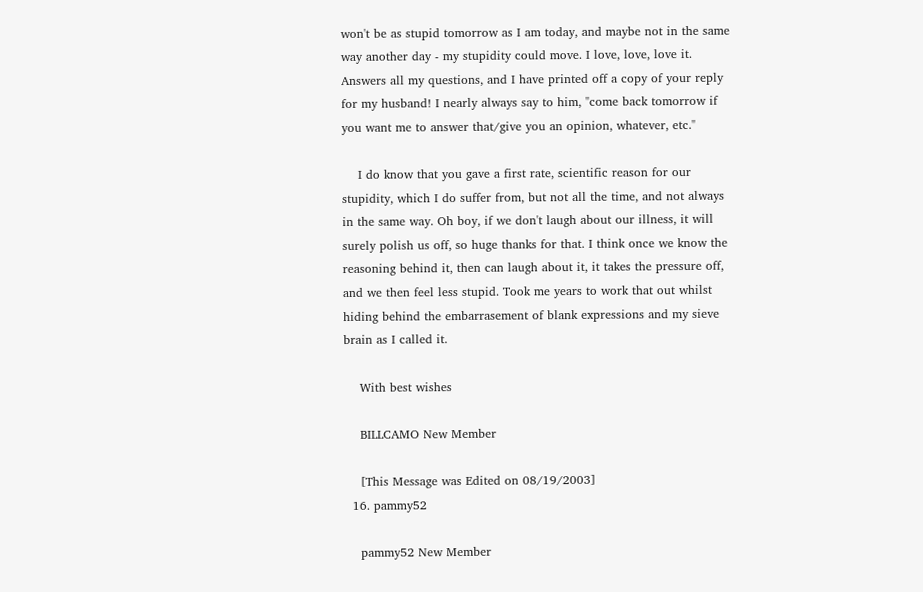won't be as stupid tomorrow as I am today, and maybe not in the same way another day - my stupidity could move. I love, love, love it. Answers all my questions, and I have printed off a copy of your reply for my husband! I nearly always say to him, "come back tomorrow if you want me to answer that/give you an opinion, whatever, etc."

    I do know that you gave a first rate, scientific reason for our stupidity, which I do suffer from, but not all the time, and not always in the same way. Oh boy, if we don't laugh about our illness, it will surely polish us off, so huge thanks for that. I think once we know the reasoning behind it, then can laugh about it, it takes the pressure off, and we then feel less stupid. Took me years to work that out whilst hiding behind the embarrasement of blank expressions and my sieve brain as I called it.

    With best wishes

    BILLCAMO New Member

    [This Message was Edited on 08/19/2003]
  16. pammy52

    pammy52 New Member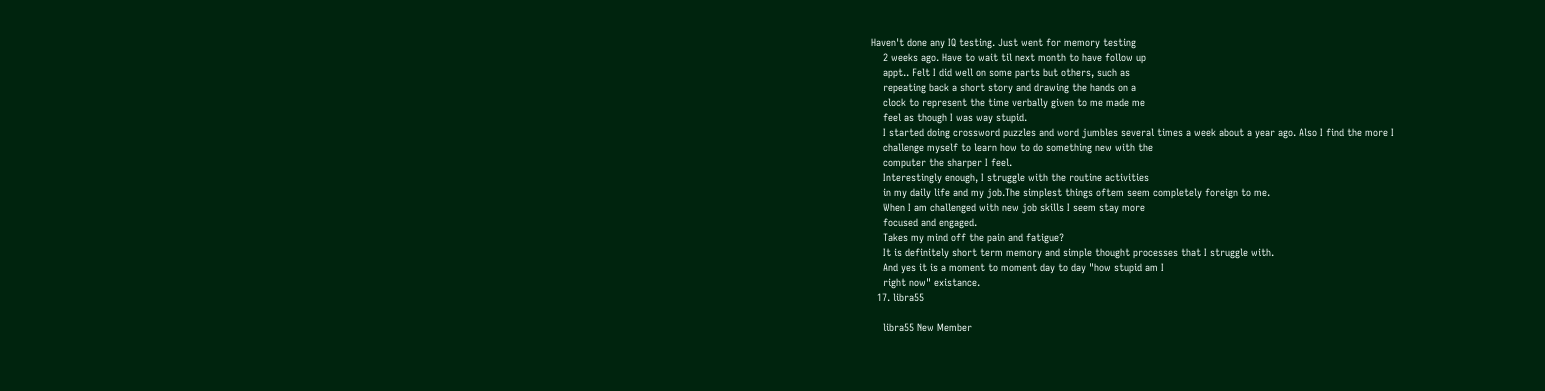Haven't done any IQ testing. Just went for memory testing
    2 weeks ago. Have to wait til next month to have follow up
    appt.. Felt I did well on some parts but others, such as
    repeating back a short story and drawing the hands on a
    clock to represent the time verbally given to me made me
    feel as though I was way stupid.
    I started doing crossword puzzles and word jumbles several times a week about a year ago. Also I find the more I
    challenge myself to learn how to do something new with the
    computer the sharper I feel.
    Interestingly enough, I struggle with the routine activities
    in my daily life and my job.The simplest things oftem seem completely foreign to me.
    When I am challenged with new job skills I seem stay more
    focused and engaged.
    Takes my mind off the pain and fatigue?
    It is definitely short term memory and simple thought processes that I struggle with.
    And yes it is a moment to moment day to day "how stupid am I
    right now" existance.
  17. libra55

    libra55 New Member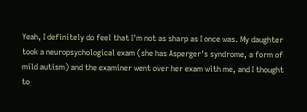Yeah, I definitely do feel that I'm not as sharp as I once was. My daughter took a neuropsychological exam (she has Asperger's syndrome, a form of mild autism) and the examiner went over her exam with me, and I thought to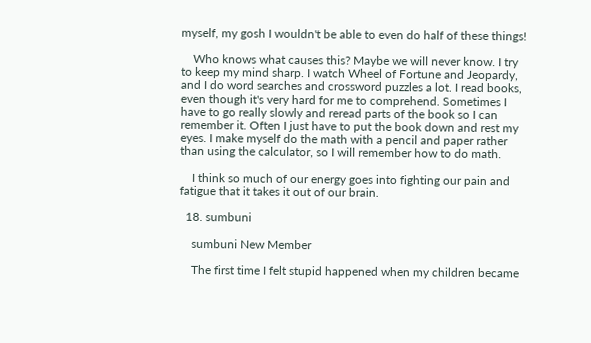myself, my gosh I wouldn't be able to even do half of these things!

    Who knows what causes this? Maybe we will never know. I try to keep my mind sharp. I watch Wheel of Fortune and Jeopardy, and I do word searches and crossword puzzles a lot. I read books, even though it's very hard for me to comprehend. Sometimes I have to go really slowly and reread parts of the book so I can remember it. Often I just have to put the book down and rest my eyes. I make myself do the math with a pencil and paper rather than using the calculator, so I will remember how to do math.

    I think so much of our energy goes into fighting our pain and fatigue that it takes it out of our brain.

  18. sumbuni

    sumbuni New Member

    The first time I felt stupid happened when my children became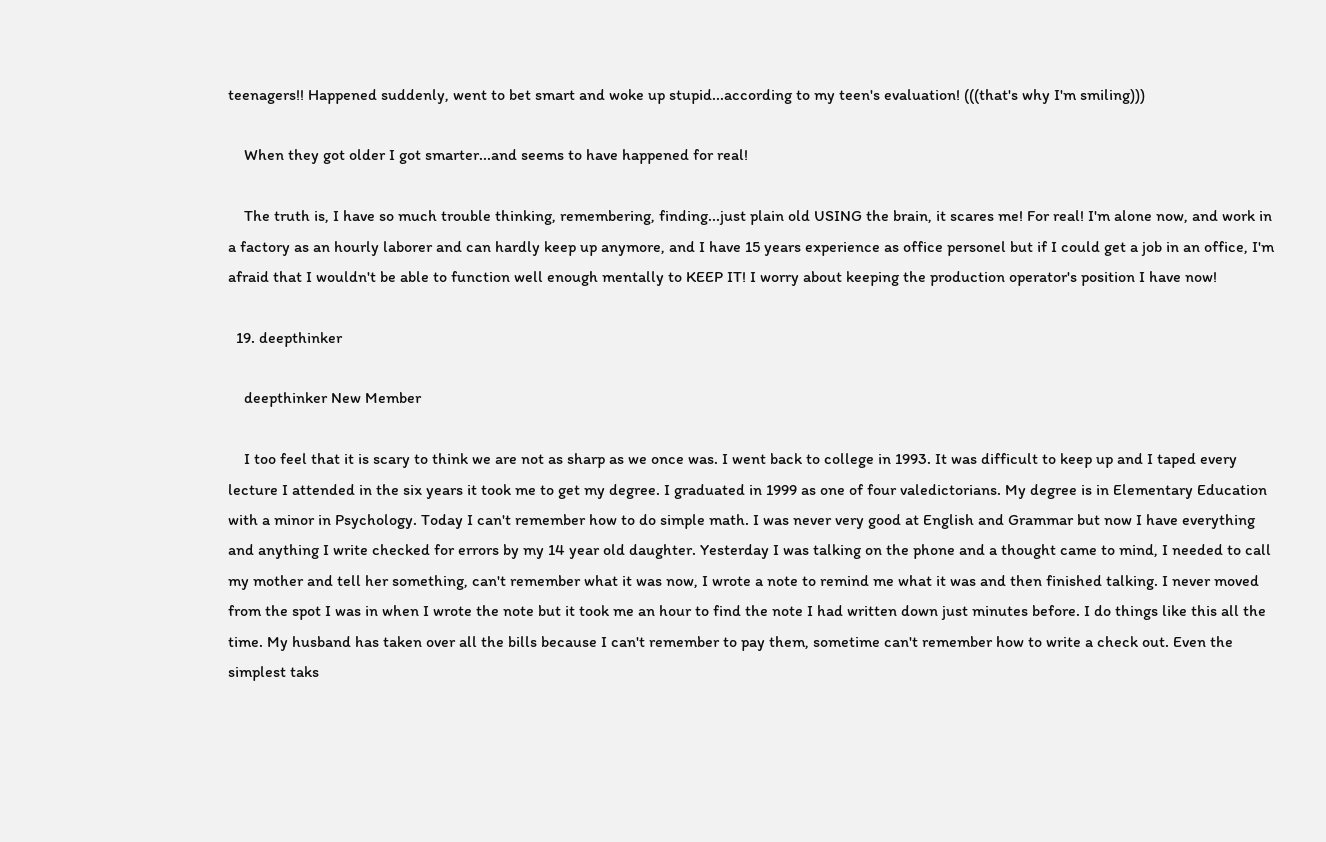teenagers!! Happened suddenly, went to bet smart and woke up stupid...according to my teen's evaluation! (((that's why I'm smiling)))

    When they got older I got smarter...and seems to have happened for real!

    The truth is, I have so much trouble thinking, remembering, finding...just plain old USING the brain, it scares me! For real! I'm alone now, and work in a factory as an hourly laborer and can hardly keep up anymore, and I have 15 years experience as office personel but if I could get a job in an office, I'm afraid that I wouldn't be able to function well enough mentally to KEEP IT! I worry about keeping the production operator's position I have now!

  19. deepthinker

    deepthinker New Member

    I too feel that it is scary to think we are not as sharp as we once was. I went back to college in 1993. It was difficult to keep up and I taped every lecture I attended in the six years it took me to get my degree. I graduated in 1999 as one of four valedictorians. My degree is in Elementary Education with a minor in Psychology. Today I can't remember how to do simple math. I was never very good at English and Grammar but now I have everything and anything I write checked for errors by my 14 year old daughter. Yesterday I was talking on the phone and a thought came to mind, I needed to call my mother and tell her something, can't remember what it was now, I wrote a note to remind me what it was and then finished talking. I never moved from the spot I was in when I wrote the note but it took me an hour to find the note I had written down just minutes before. I do things like this all the time. My husband has taken over all the bills because I can't remember to pay them, sometime can't remember how to write a check out. Even the simplest taks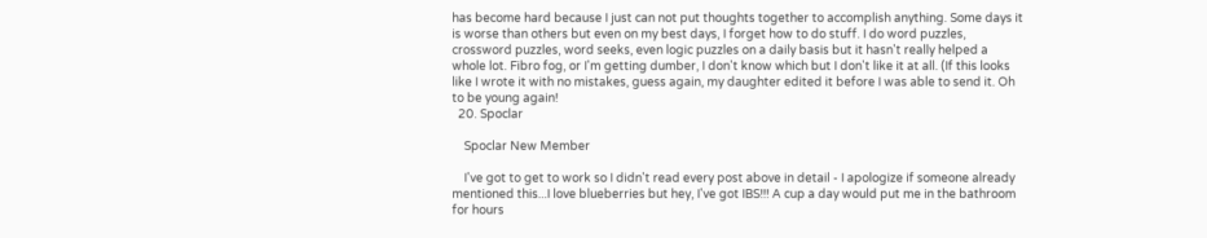has become hard because I just can not put thoughts together to accomplish anything. Some days it is worse than others but even on my best days, I forget how to do stuff. I do word puzzles, crossword puzzles, word seeks, even logic puzzles on a daily basis but it hasn't really helped a whole lot. Fibro fog, or I'm getting dumber, I don't know which but I don't like it at all. (If this looks like I wrote it with no mistakes, guess again, my daughter edited it before I was able to send it. Oh to be young again!
  20. Spoclar

    Spoclar New Member

    I've got to get to work so I didn't read every post above in detail - I apologize if someone already mentioned this...I love blueberries but hey, I've got IBS!!! A cup a day would put me in the bathroom for hours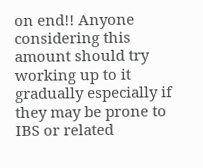on end!! Anyone considering this amount should try working up to it gradually especially if they may be prone to IBS or related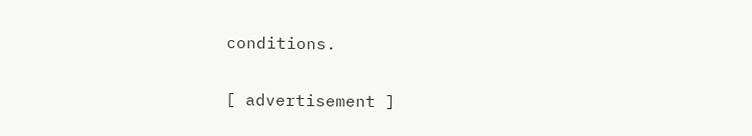conditions.

[ advertisement ]